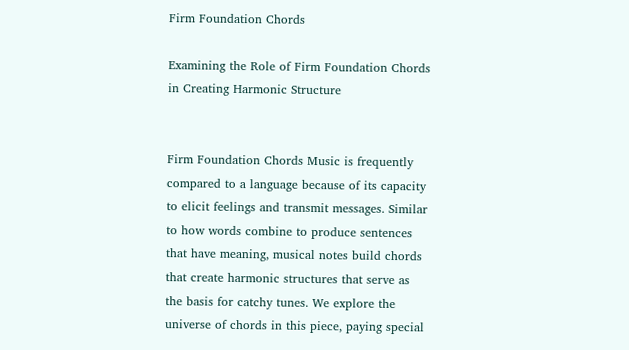Firm Foundation Chords

Examining the Role of Firm Foundation Chords in Creating Harmonic Structure


Firm Foundation Chords Music is frequently compared to a language because of its capacity to elicit feelings and transmit messages. Similar to how words combine to produce sentences that have meaning, musical notes build chords that create harmonic structures that serve as the basis for catchy tunes. We explore the universe of chords in this piece, paying special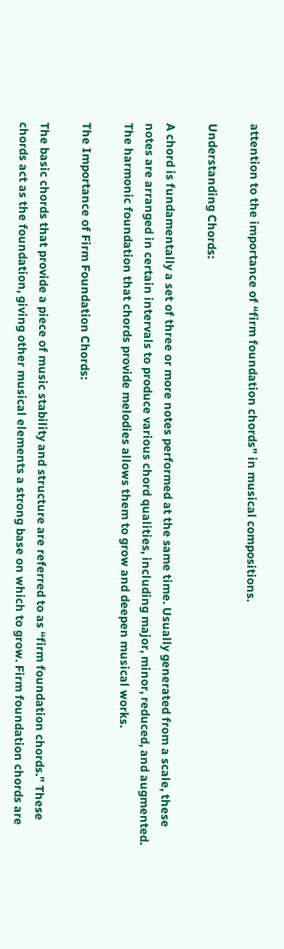attention to the importance of “firm foundation chords” in musical compositions.

Understanding Chords:

A chord is fundamentally a set of three or more notes performed at the same time. Usually generated from a scale, these notes are arranged in certain intervals to produce various chord qualities, including major, minor, reduced, and augmented. The harmonic foundation that chords provide melodies allows them to grow and deepen musical works.

The Importance of Firm Foundation Chords:

The basic chords that provide a piece of music stability and structure are referred to as “firm foundation chords.” These chords act as the foundation, giving other musical elements a strong base on which to grow. Firm foundation chords are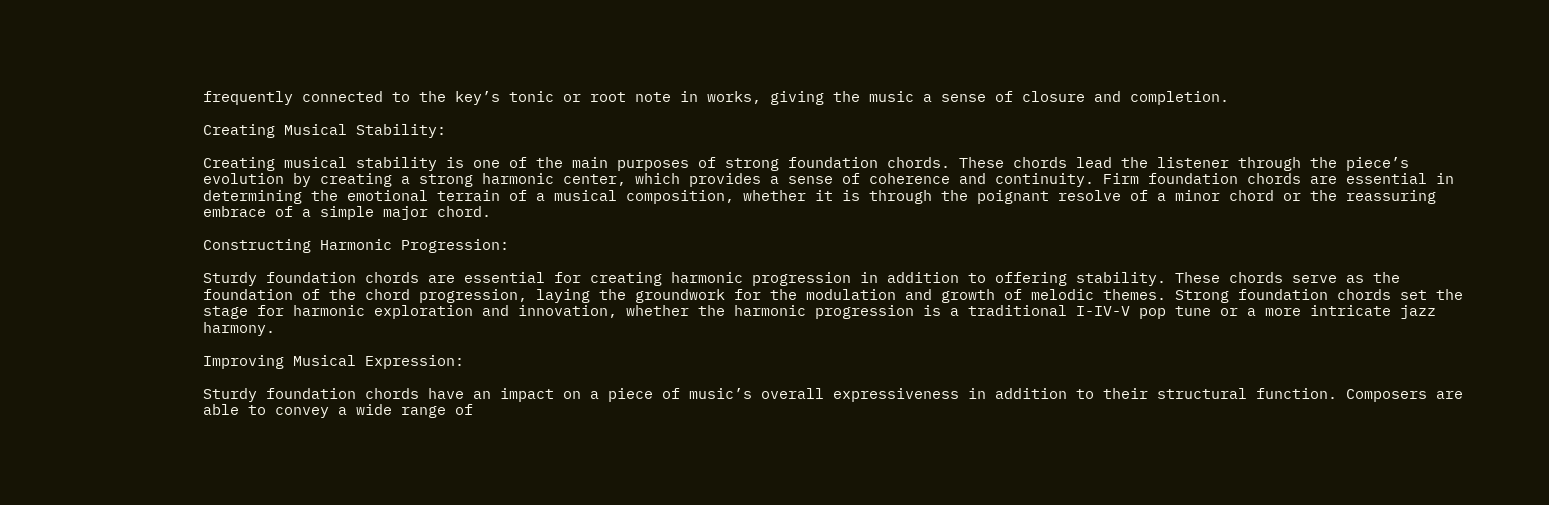frequently connected to the key’s tonic or root note in works, giving the music a sense of closure and completion.

Creating Musical Stability:

Creating musical stability is one of the main purposes of strong foundation chords. These chords lead the listener through the piece’s evolution by creating a strong harmonic center, which provides a sense of coherence and continuity. Firm foundation chords are essential in determining the emotional terrain of a musical composition, whether it is through the poignant resolve of a minor chord or the reassuring embrace of a simple major chord.

Constructing Harmonic Progression:

Sturdy foundation chords are essential for creating harmonic progression in addition to offering stability. These chords serve as the foundation of the chord progression, laying the groundwork for the modulation and growth of melodic themes. Strong foundation chords set the stage for harmonic exploration and innovation, whether the harmonic progression is a traditional I-IV-V pop tune or a more intricate jazz harmony.

Improving Musical Expression:

Sturdy foundation chords have an impact on a piece of music’s overall expressiveness in addition to their structural function. Composers are able to convey a wide range of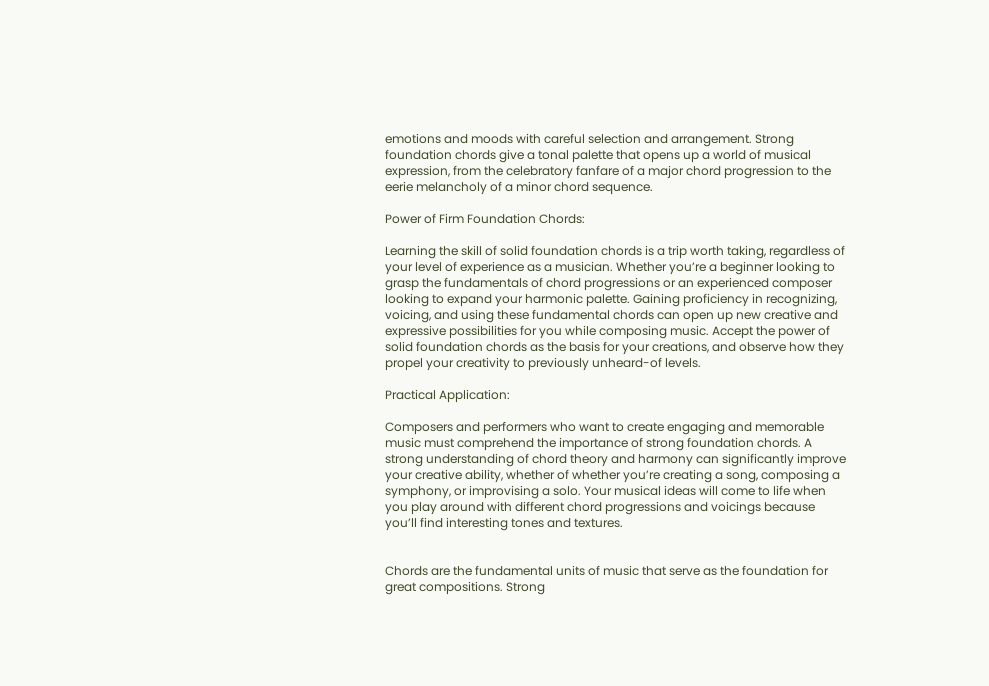emotions and moods with careful selection and arrangement. Strong foundation chords give a tonal palette that opens up a world of musical expression, from the celebratory fanfare of a major chord progression to the eerie melancholy of a minor chord sequence.

Power of Firm Foundation Chords:

Learning the skill of solid foundation chords is a trip worth taking, regardless of your level of experience as a musician. Whether you’re a beginner looking to grasp the fundamentals of chord progressions or an experienced composer looking to expand your harmonic palette. Gaining proficiency in recognizing, voicing, and using these fundamental chords can open up new creative and expressive possibilities for you while composing music. Accept the power of solid foundation chords as the basis for your creations, and observe how they propel your creativity to previously unheard-of levels.

Practical Application:

Composers and performers who want to create engaging and memorable music must comprehend the importance of strong foundation chords. A strong understanding of chord theory and harmony can significantly improve your creative ability, whether of whether you’re creating a song, composing a symphony, or improvising a solo. Your musical ideas will come to life when you play around with different chord progressions and voicings because you’ll find interesting tones and textures.


Chords are the fundamental units of music that serve as the foundation for great compositions. Strong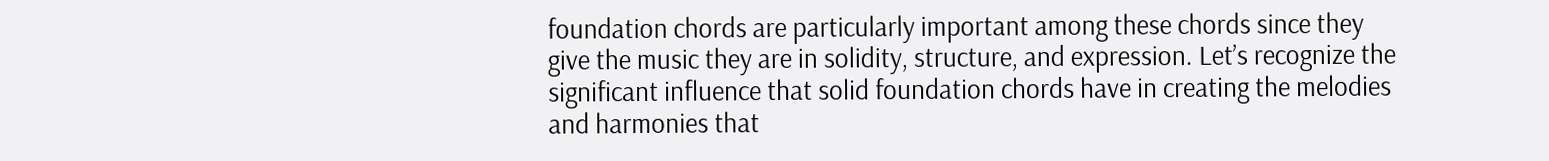foundation chords are particularly important among these chords since they give the music they are in solidity, structure, and expression. Let’s recognize the significant influence that solid foundation chords have in creating the melodies and harmonies that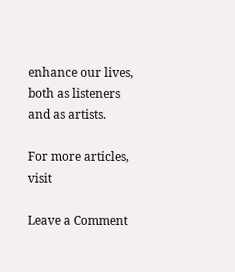enhance our lives, both as listeners and as artists.

For more articles, visit

Leave a Comment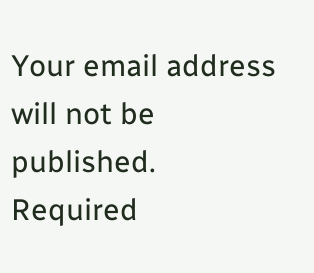Your email address will not be published. Required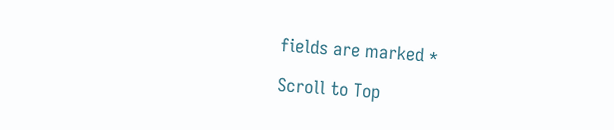fields are marked *

Scroll to Top